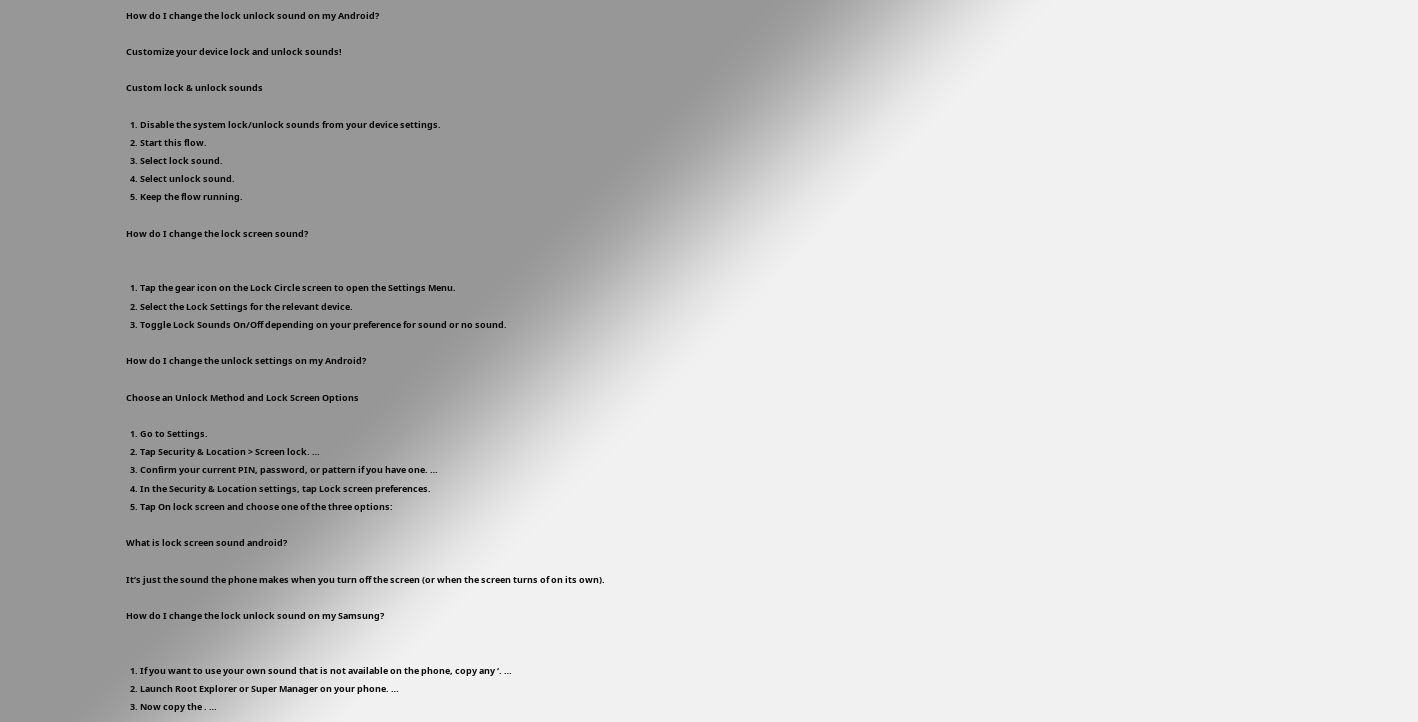How do I change the lock unlock sound on my Android?

Customize your device lock and unlock sounds!

Custom lock & unlock sounds

  1. Disable the system lock/unlock sounds from your device settings.
  2. Start this flow.
  3. Select lock sound.
  4. Select unlock sound.
  5. Keep the flow running.

How do I change the lock screen sound?


  1. Tap the gear icon on the Lock Circle screen to open the Settings Menu.
  2. Select the Lock Settings for the relevant device.
  3. Toggle Lock Sounds On/Off depending on your preference for sound or no sound.

How do I change the unlock settings on my Android?

Choose an Unlock Method and Lock Screen Options

  1. Go to Settings.
  2. Tap Security & Location > Screen lock. …
  3. Confirm your current PIN, password, or pattern if you have one. …
  4. In the Security & Location settings, tap Lock screen preferences.
  5. Tap On lock screen and choose one of the three options:

What is lock screen sound android?

It’s just the sound the phone makes when you turn off the screen (or when the screen turns of on its own).

How do I change the lock unlock sound on my Samsung?


  1. If you want to use your own sound that is not available on the phone, copy any ‘. …
  2. Launch Root Explorer or Super Manager on your phone. …
  3. Now copy the . …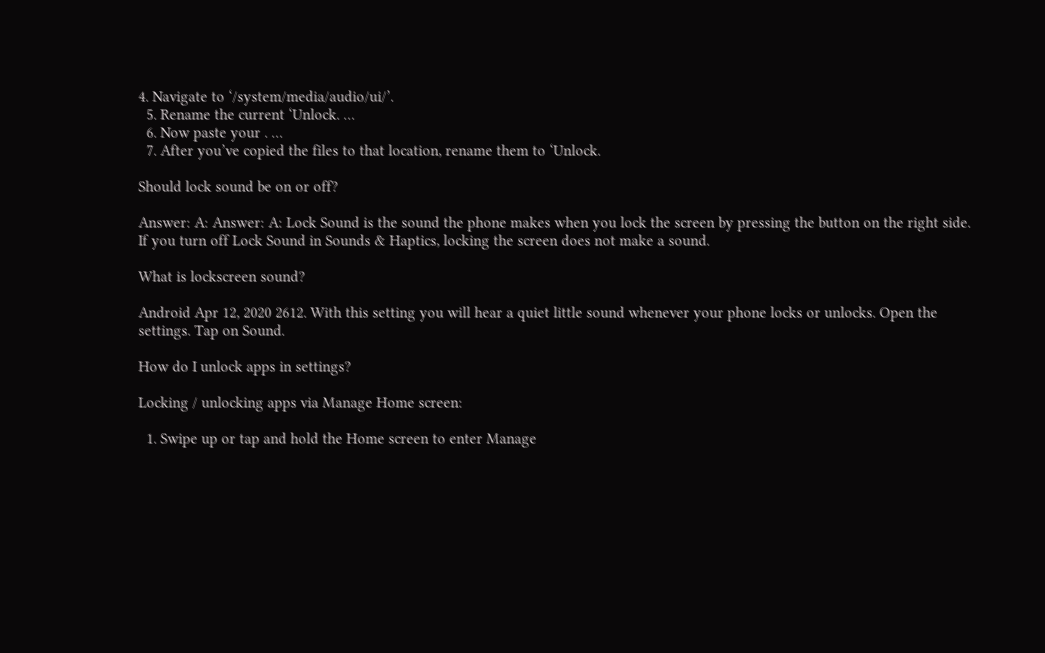4. Navigate to ‘/system/media/audio/ui/’.
  5. Rename the current ‘Unlock. …
  6. Now paste your . …
  7. After you’ve copied the files to that location, rename them to ‘Unlock.

Should lock sound be on or off?

Answer: A: Answer: A: Lock Sound is the sound the phone makes when you lock the screen by pressing the button on the right side. If you turn off Lock Sound in Sounds & Haptics, locking the screen does not make a sound.

What is lockscreen sound?

Android Apr 12, 2020 2612. With this setting you will hear a quiet little sound whenever your phone locks or unlocks. Open the settings. Tap on Sound.

How do I unlock apps in settings?

Locking / unlocking apps via Manage Home screen:

  1. Swipe up or tap and hold the Home screen to enter Manage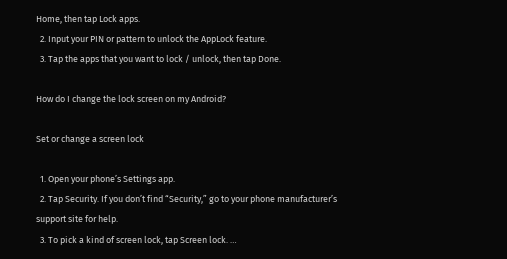Home, then tap Lock apps.
  2. Input your PIN or pattern to unlock the AppLock feature.
  3. Tap the apps that you want to lock / unlock, then tap Done.

How do I change the lock screen on my Android?

Set or change a screen lock

  1. Open your phone’s Settings app.
  2. Tap Security. If you don’t find “Security,” go to your phone manufacturer’s support site for help.
  3. To pick a kind of screen lock, tap Screen lock. …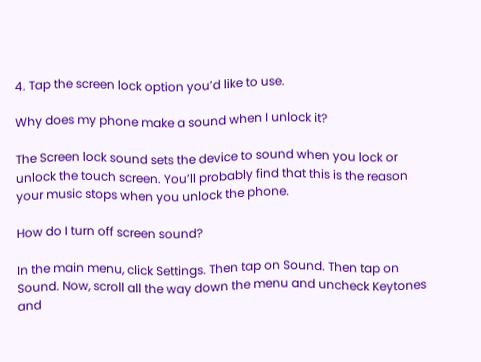4. Tap the screen lock option you’d like to use.

Why does my phone make a sound when I unlock it?

The Screen lock sound sets the device to sound when you lock or unlock the touch screen. You’ll probably find that this is the reason your music stops when you unlock the phone.

How do I turn off screen sound?

In the main menu, click Settings. Then tap on Sound. Then tap on Sound. Now, scroll all the way down the menu and uncheck Keytones and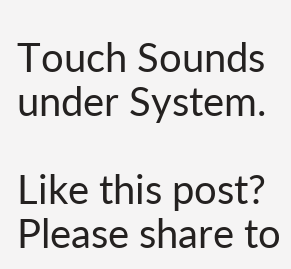Touch Sounds under System.

Like this post? Please share to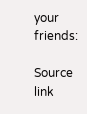your friends:

Source link